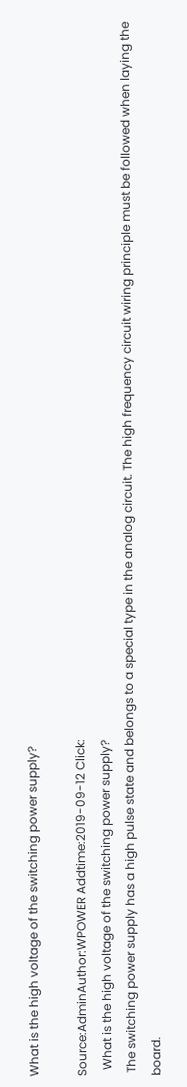What is the high voltage of the switching power supply?

Source:AdminAuthor:WPOWER Addtime:2019-09-12 Click:
  What is the high voltage of the switching power supply?
 The switching power supply has a high pulse state and belongs to a special type in the analog circuit. The high frequency circuit wiring principle must be followed when laying the board.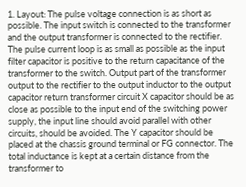1. Layout: The pulse voltage connection is as short as possible. The input switch is connected to the transformer and the output transformer is connected to the rectifier. The pulse current loop is as small as possible as the input filter capacitor is positive to the return capacitance of the transformer to the switch. Output part of the transformer output to the rectifier to the output inductor to the output capacitor return transformer circuit X capacitor should be as close as possible to the input end of the switching power supply, the input line should avoid parallel with other circuits, should be avoided. The Y capacitor should be placed at the chassis ground terminal or FG connector. The total inductance is kept at a certain distance from the transformer to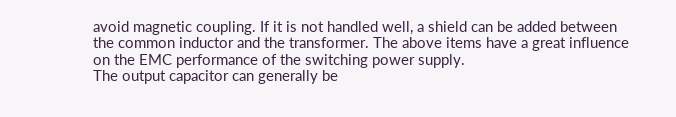avoid magnetic coupling. If it is not handled well, a shield can be added between the common inductor and the transformer. The above items have a great influence on the EMC performance of the switching power supply.
The output capacitor can generally be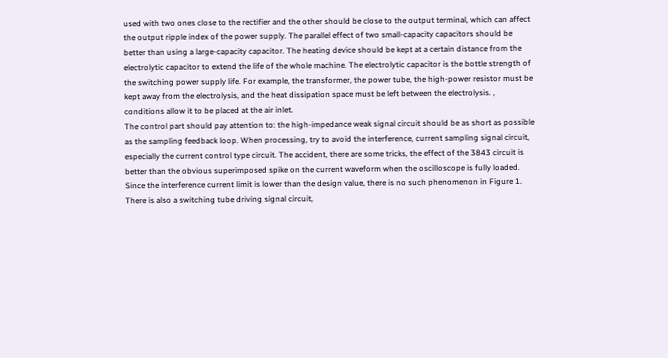used with two ones close to the rectifier and the other should be close to the output terminal, which can affect the output ripple index of the power supply. The parallel effect of two small-capacity capacitors should be better than using a large-capacity capacitor. The heating device should be kept at a certain distance from the electrolytic capacitor to extend the life of the whole machine. The electrolytic capacitor is the bottle strength of the switching power supply life. For example, the transformer, the power tube, the high-power resistor must be kept away from the electrolysis, and the heat dissipation space must be left between the electrolysis. , conditions allow it to be placed at the air inlet.
The control part should pay attention to: the high-impedance weak signal circuit should be as short as possible as the sampling feedback loop. When processing, try to avoid the interference, current sampling signal circuit, especially the current control type circuit. The accident, there are some tricks, the effect of the 3843 circuit is better than the obvious superimposed spike on the current waveform when the oscilloscope is fully loaded. Since the interference current limit is lower than the design value, there is no such phenomenon in Figure 1. There is also a switching tube driving signal circuit,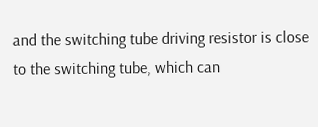and the switching tube driving resistor is close to the switching tube, which can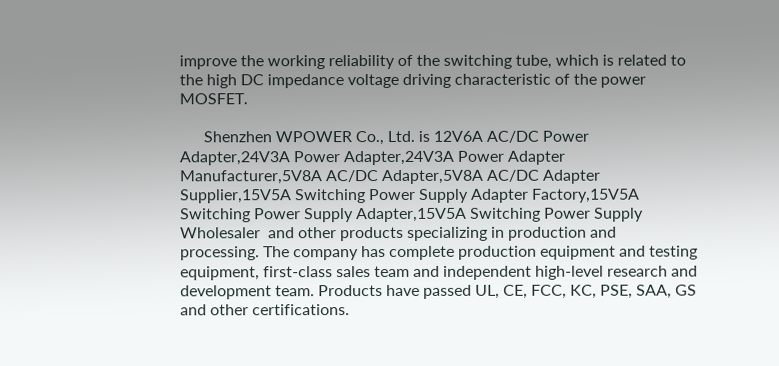improve the working reliability of the switching tube, which is related to the high DC impedance voltage driving characteristic of the power MOSFET.

      Shenzhen WPOWER Co., Ltd. is 12V6A AC/DC Power Adapter,24V3A Power Adapter,24V3A Power Adapter Manufacturer,5V8A AC/DC Adapter,5V8A AC/DC Adapter Supplier,15V5A Switching Power Supply Adapter Factory,15V5A Switching Power Supply Adapter,15V5A Switching Power Supply Wholesaler  and other products specializing in production and processing. The company has complete production equipment and testing equipment, first-class sales team and independent high-level research and development team. Products have passed UL, CE, FCC, KC, PSE, SAA, GS and other certifications.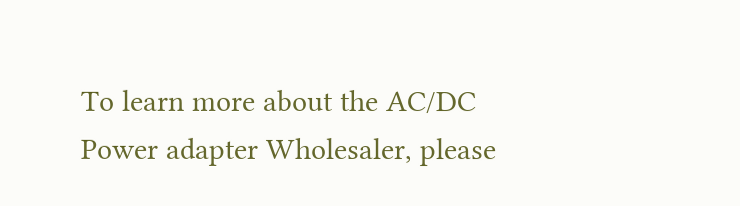To learn more about the AC/DC Power adapter Wholesaler, please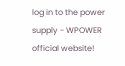log in to the power supply - WPOWER official website!